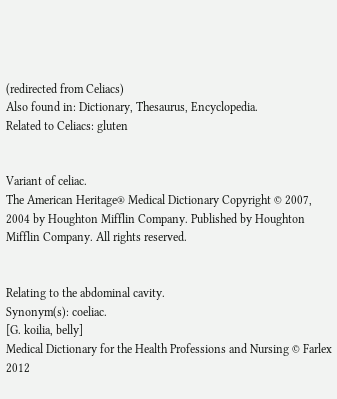(redirected from Celiacs)
Also found in: Dictionary, Thesaurus, Encyclopedia.
Related to Celiacs: gluten


Variant of celiac.
The American Heritage® Medical Dictionary Copyright © 2007, 2004 by Houghton Mifflin Company. Published by Houghton Mifflin Company. All rights reserved.


Relating to the abdominal cavity.
Synonym(s): coeliac.
[G. koilia, belly]
Medical Dictionary for the Health Professions and Nursing © Farlex 2012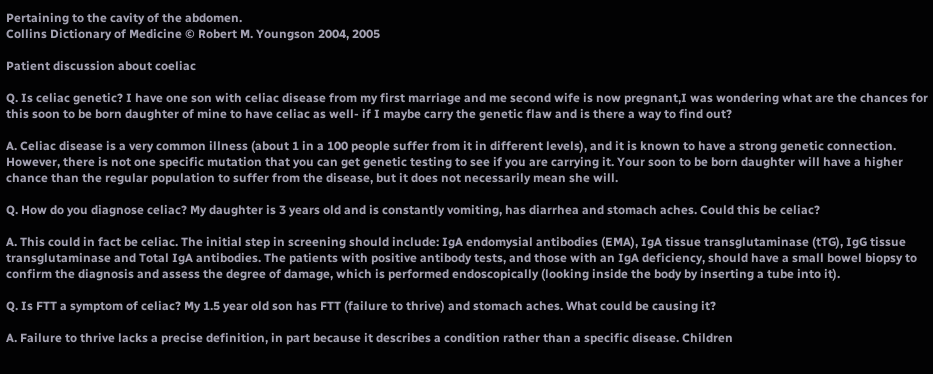Pertaining to the cavity of the abdomen.
Collins Dictionary of Medicine © Robert M. Youngson 2004, 2005

Patient discussion about coeliac

Q. Is celiac genetic? I have one son with celiac disease from my first marriage and me second wife is now pregnant,I was wondering what are the chances for this soon to be born daughter of mine to have celiac as well- if I maybe carry the genetic flaw and is there a way to find out?

A. Celiac disease is a very common illness (about 1 in a 100 people suffer from it in different levels), and it is known to have a strong genetic connection. However, there is not one specific mutation that you can get genetic testing to see if you are carrying it. Your soon to be born daughter will have a higher chance than the regular population to suffer from the disease, but it does not necessarily mean she will.

Q. How do you diagnose celiac? My daughter is 3 years old and is constantly vomiting, has diarrhea and stomach aches. Could this be celiac?

A. This could in fact be celiac. The initial step in screening should include: IgA endomysial antibodies (EMA), IgA tissue transglutaminase (tTG), IgG tissue transglutaminase and Total IgA antibodies. The patients with positive antibody tests, and those with an IgA deficiency, should have a small bowel biopsy to confirm the diagnosis and assess the degree of damage, which is performed endoscopically (looking inside the body by inserting a tube into it).

Q. Is FTT a symptom of celiac? My 1.5 year old son has FTT (failure to thrive) and stomach aches. What could be causing it?

A. Failure to thrive lacks a precise definition, in part because it describes a condition rather than a specific disease. Children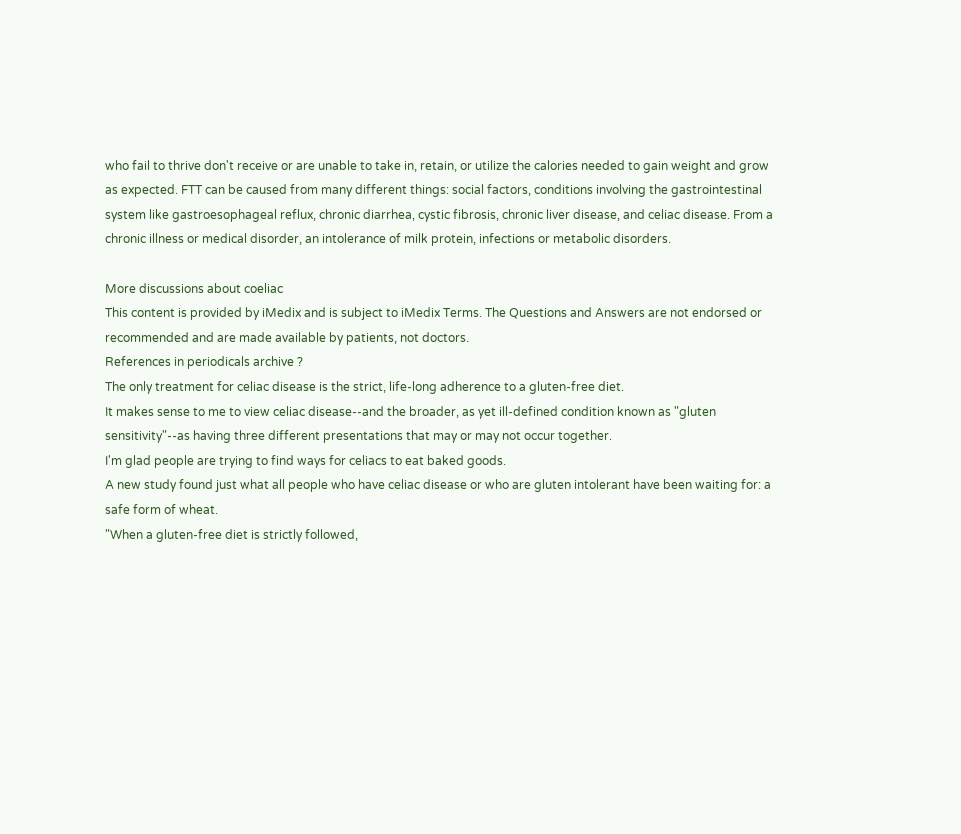who fail to thrive don't receive or are unable to take in, retain, or utilize the calories needed to gain weight and grow as expected. FTT can be caused from many different things: social factors, conditions involving the gastrointestinal system like gastroesophageal reflux, chronic diarrhea, cystic fibrosis, chronic liver disease, and celiac disease. From a chronic illness or medical disorder, an intolerance of milk protein, infections or metabolic disorders.

More discussions about coeliac
This content is provided by iMedix and is subject to iMedix Terms. The Questions and Answers are not endorsed or recommended and are made available by patients, not doctors.
References in periodicals archive ?
The only treatment for celiac disease is the strict, life-long adherence to a gluten-free diet.
It makes sense to me to view celiac disease--and the broader, as yet ill-defined condition known as "gluten sensitivity"--as having three different presentations that may or may not occur together.
I'm glad people are trying to find ways for celiacs to eat baked goods.
A new study found just what all people who have celiac disease or who are gluten intolerant have been waiting for: a safe form of wheat.
"When a gluten-free diet is strictly followed,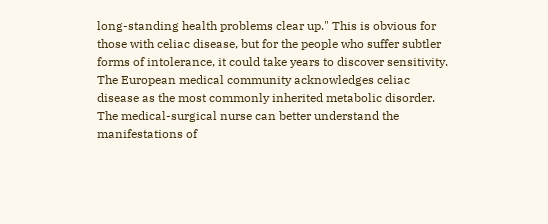long-standing health problems clear up." This is obvious for those with celiac disease, but for the people who suffer subtler forms of intolerance, it could take years to discover sensitivity.
The European medical community acknowledges celiac disease as the most commonly inherited metabolic disorder.
The medical-surgical nurse can better understand the manifestations of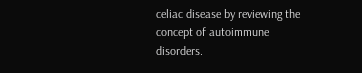celiac disease by reviewing the concept of autoimmune disorders.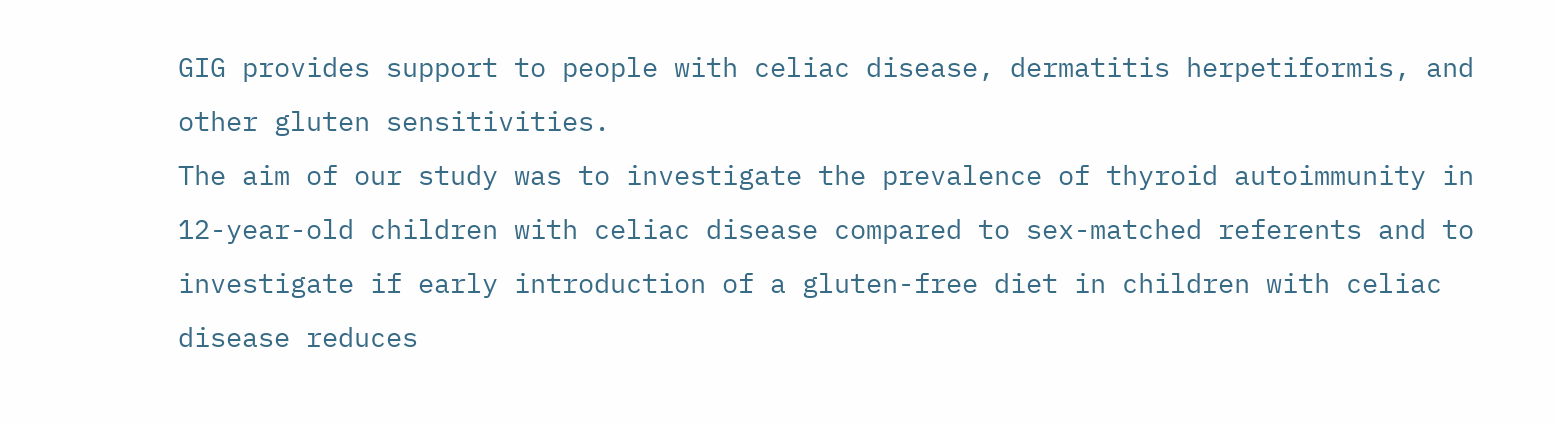GIG provides support to people with celiac disease, dermatitis herpetiformis, and other gluten sensitivities.
The aim of our study was to investigate the prevalence of thyroid autoimmunity in 12-year-old children with celiac disease compared to sex-matched referents and to investigate if early introduction of a gluten-free diet in children with celiac disease reduces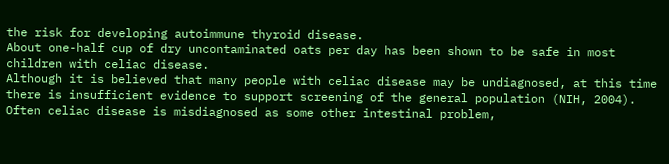the risk for developing autoimmune thyroid disease.
About one-half cup of dry uncontaminated oats per day has been shown to be safe in most children with celiac disease.
Although it is believed that many people with celiac disease may be undiagnosed, at this time there is insufficient evidence to support screening of the general population (NIH, 2004).
Often celiac disease is misdiagnosed as some other intestinal problem,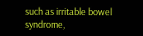such as irritable bowel syndrome,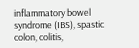inflammatory bowel syndrome (IBS), spastic colon, colitis,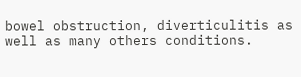bowel obstruction, diverticulitis as well as many others conditions.